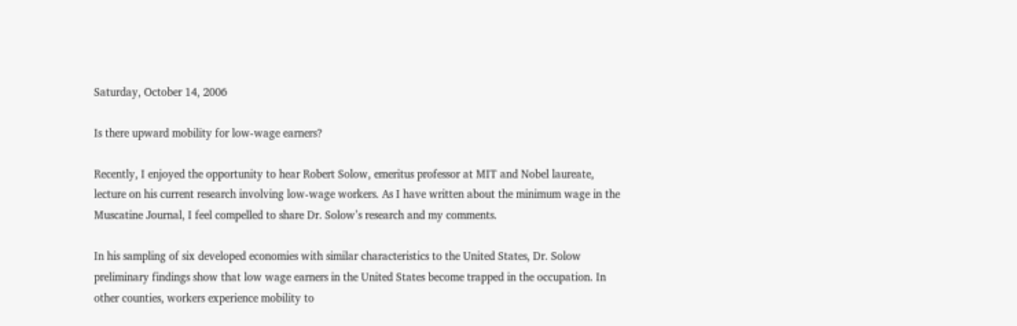Saturday, October 14, 2006

Is there upward mobility for low-wage earners?

Recently, I enjoyed the opportunity to hear Robert Solow, emeritus professor at MIT and Nobel laureate, lecture on his current research involving low-wage workers. As I have written about the minimum wage in the Muscatine Journal, I feel compelled to share Dr. Solow’s research and my comments.

In his sampling of six developed economies with similar characteristics to the United States, Dr. Solow preliminary findings show that low wage earners in the United States become trapped in the occupation. In other counties, workers experience mobility to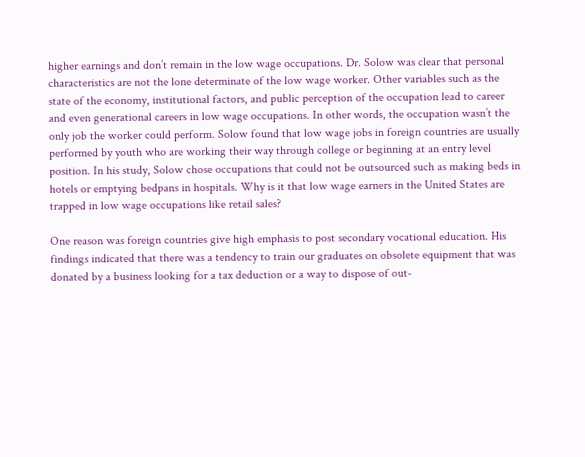higher earnings and don’t remain in the low wage occupations. Dr. Solow was clear that personal characteristics are not the lone determinate of the low wage worker. Other variables such as the state of the economy, institutional factors, and public perception of the occupation lead to career and even generational careers in low wage occupations. In other words, the occupation wasn’t the only job the worker could perform. Solow found that low wage jobs in foreign countries are usually performed by youth who are working their way through college or beginning at an entry level position. In his study, Solow chose occupations that could not be outsourced such as making beds in hotels or emptying bedpans in hospitals. Why is it that low wage earners in the United States are trapped in low wage occupations like retail sales?

One reason was foreign countries give high emphasis to post secondary vocational education. His findings indicated that there was a tendency to train our graduates on obsolete equipment that was donated by a business looking for a tax deduction or a way to dispose of out-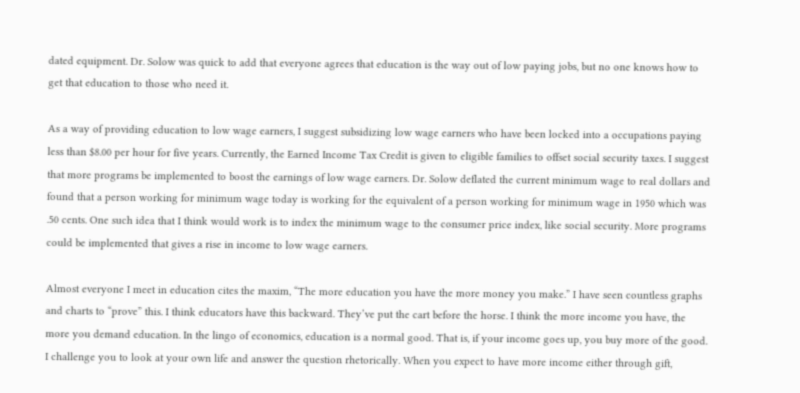dated equipment. Dr. Solow was quick to add that everyone agrees that education is the way out of low paying jobs, but no one knows how to get that education to those who need it.

As a way of providing education to low wage earners, I suggest subsidizing low wage earners who have been locked into a occupations paying less than $8.00 per hour for five years. Currently, the Earned Income Tax Credit is given to eligible families to offset social security taxes. I suggest that more programs be implemented to boost the earnings of low wage earners. Dr. Solow deflated the current minimum wage to real dollars and found that a person working for minimum wage today is working for the equivalent of a person working for minimum wage in 1950 which was .50 cents. One such idea that I think would work is to index the minimum wage to the consumer price index, like social security. More programs could be implemented that gives a rise in income to low wage earners.

Almost everyone I meet in education cites the maxim, “The more education you have the more money you make.” I have seen countless graphs and charts to “prove” this. I think educators have this backward. They’ve put the cart before the horse. I think the more income you have, the more you demand education. In the lingo of economics, education is a normal good. That is, if your income goes up, you buy more of the good. I challenge you to look at your own life and answer the question rhetorically. When you expect to have more income either through gift,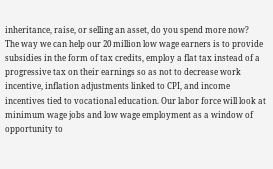inheritance, raise, or selling an asset, do you spend more now?
The way we can help our 20 million low wage earners is to provide subsidies in the form of tax credits, employ a flat tax instead of a progressive tax on their earnings so as not to decrease work incentive, inflation adjustments linked to CPI, and income incentives tied to vocational education. Our labor force will look at minimum wage jobs and low wage employment as a window of opportunity to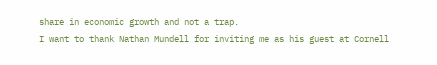share in economic growth and not a trap.
I want to thank Nathan Mundell for inviting me as his guest at Cornell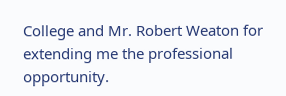College and Mr. Robert Weaton for extending me the professional opportunity.